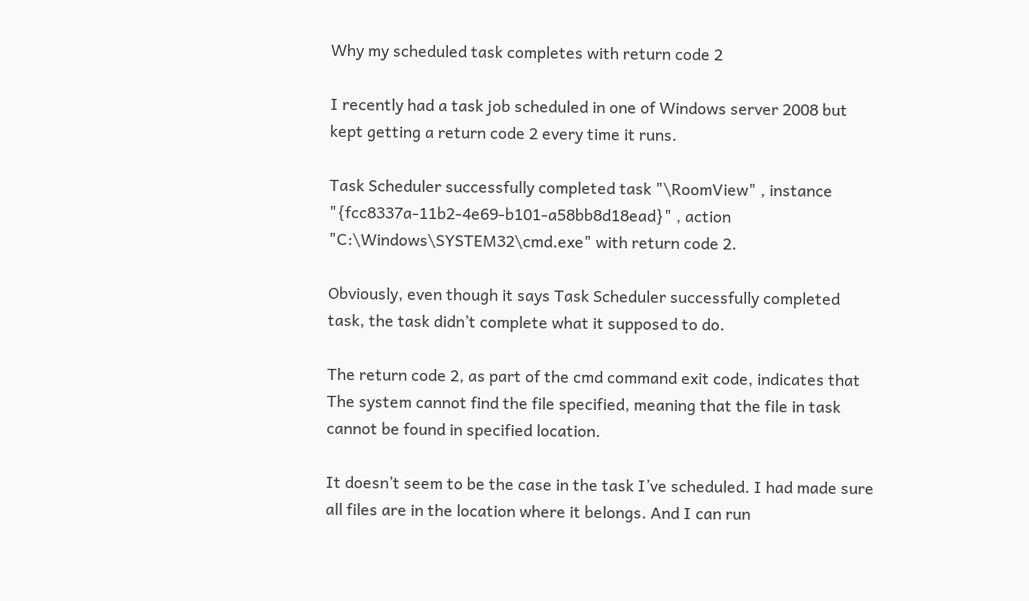Why my scheduled task completes with return code 2

I recently had a task job scheduled in one of Windows server 2008 but kept getting a return code 2 every time it runs.

Task Scheduler successfully completed task "\RoomView" , instance "{fcc8337a-11b2-4e69-b101-a58bb8d18ead}" , action "C:\Windows\SYSTEM32\cmd.exe" with return code 2.

Obviously, even though it says Task Scheduler successfully completed task, the task didn’t complete what it supposed to do.

The return code 2, as part of the cmd command exit code, indicates that The system cannot find the file specified, meaning that the file in task cannot be found in specified location.

It doesn’t seem to be the case in the task I’ve scheduled. I had made sure all files are in the location where it belongs. And I can run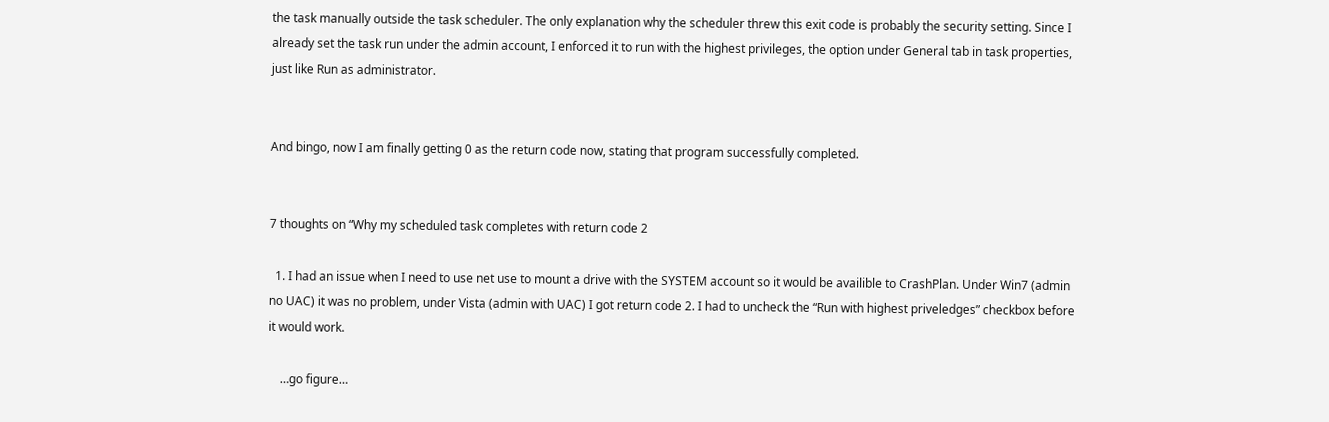the task manually outside the task scheduler. The only explanation why the scheduler threw this exit code is probably the security setting. Since I already set the task run under the admin account, I enforced it to run with the highest privileges, the option under General tab in task properties, just like Run as administrator.


And bingo, now I am finally getting 0 as the return code now, stating that program successfully completed.


7 thoughts on “Why my scheduled task completes with return code 2

  1. I had an issue when I need to use net use to mount a drive with the SYSTEM account so it would be availible to CrashPlan. Under Win7 (admin no UAC) it was no problem, under Vista (admin with UAC) I got return code 2. I had to uncheck the “Run with highest priveledges” checkbox before it would work.

    …go figure…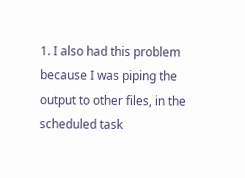1. I also had this problem because I was piping the output to other files, in the scheduled task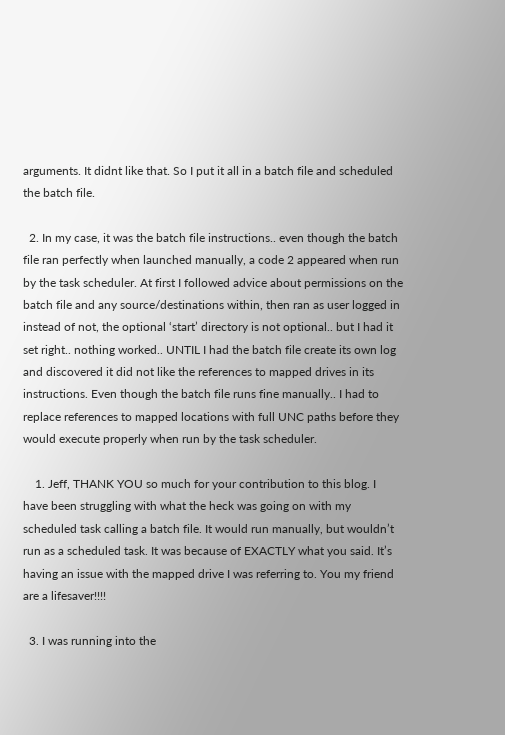arguments. It didnt like that. So I put it all in a batch file and scheduled the batch file.

  2. In my case, it was the batch file instructions.. even though the batch file ran perfectly when launched manually, a code 2 appeared when run by the task scheduler. At first I followed advice about permissions on the batch file and any source/destinations within, then ran as user logged in instead of not, the optional ‘start’ directory is not optional.. but I had it set right.. nothing worked.. UNTIL I had the batch file create its own log and discovered it did not like the references to mapped drives in its instructions. Even though the batch file runs fine manually.. I had to replace references to mapped locations with full UNC paths before they would execute properly when run by the task scheduler.

    1. Jeff, THANK YOU so much for your contribution to this blog. I have been struggling with what the heck was going on with my scheduled task calling a batch file. It would run manually, but wouldn’t run as a scheduled task. It was because of EXACTLY what you said. It’s having an issue with the mapped drive I was referring to. You my friend are a lifesaver!!!!

  3. I was running into the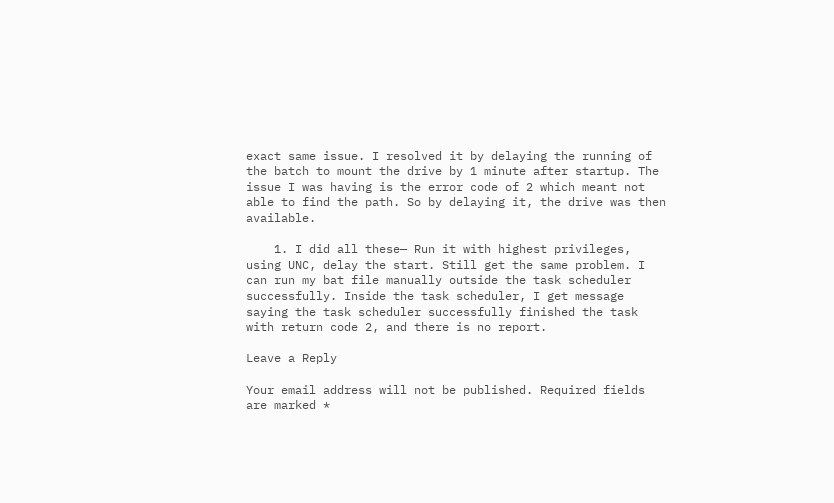exact same issue. I resolved it by delaying the running of the batch to mount the drive by 1 minute after startup. The issue I was having is the error code of 2 which meant not able to find the path. So by delaying it, the drive was then available.

    1. I did all these— Run it with highest privileges, using UNC, delay the start. Still get the same problem. I can run my bat file manually outside the task scheduler successfully. Inside the task scheduler, I get message saying the task scheduler successfully finished the task with return code 2, and there is no report.

Leave a Reply

Your email address will not be published. Required fields are marked *